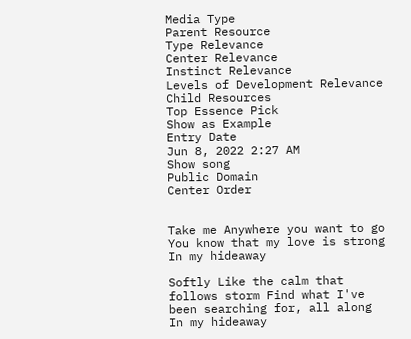Media Type
Parent Resource
Type Relevance
Center Relevance
Instinct Relevance
Levels of Development Relevance
Child Resources
Top Essence Pick
Show as Example
Entry Date
Jun 8, 2022 2:27 AM
Show song
Public Domain
Center Order


Take me Anywhere you want to go You know that my love is strong In my hideaway

Softly Like the calm that follows storm Find what I've been searching for, all along In my hideaway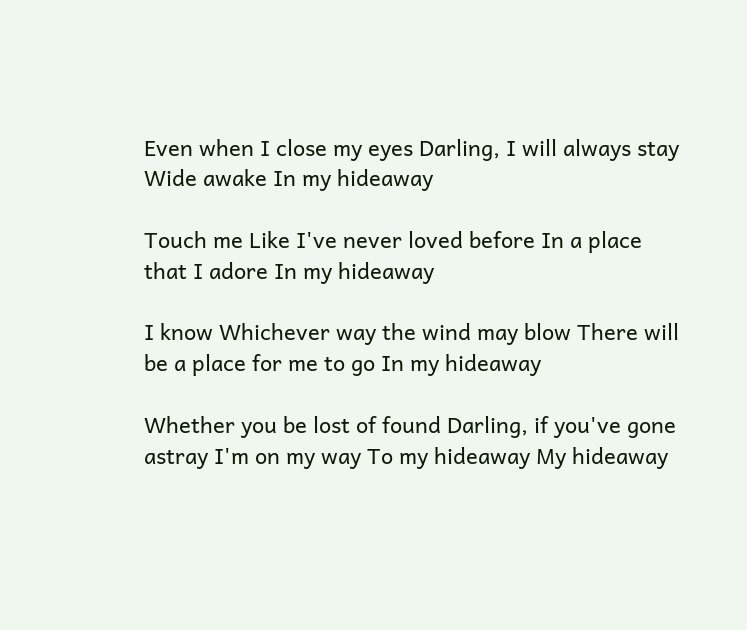Even when I close my eyes Darling, I will always stay Wide awake In my hideaway

Touch me Like I've never loved before In a place that I adore In my hideaway

I know Whichever way the wind may blow There will be a place for me to go In my hideaway

Whether you be lost of found Darling, if you've gone astray I'm on my way To my hideaway My hideaway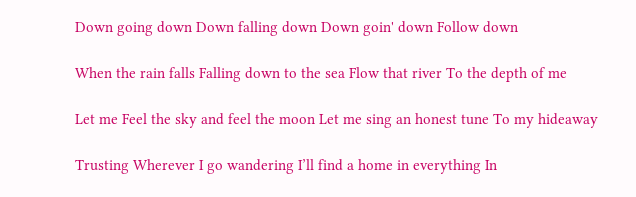Down going down Down falling down Down goin' down Follow down

When the rain falls Falling down to the sea Flow that river To the depth of me

Let me Feel the sky and feel the moon Let me sing an honest tune To my hideaway

Trusting Wherever I go wandering I’ll find a home in everything In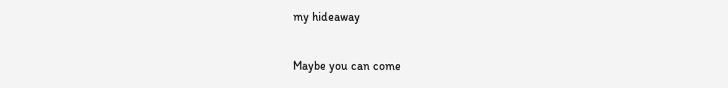my hideaway

Maybe you can come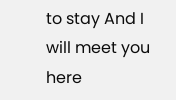to stay And I will meet you here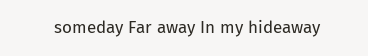someday Far away In my hideaway